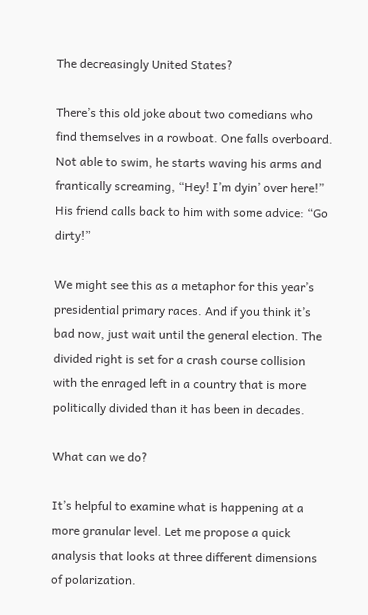The decreasingly United States?

There’s this old joke about two comedians who find themselves in a rowboat. One falls overboard. Not able to swim, he starts waving his arms and frantically screaming, “Hey! I’m dyin’ over here!” His friend calls back to him with some advice: “Go dirty!”

We might see this as a metaphor for this year’s presidential primary races. And if you think it’s bad now, just wait until the general election. The divided right is set for a crash course collision with the enraged left in a country that is more politically divided than it has been in decades.

What can we do?

It’s helpful to examine what is happening at a more granular level. Let me propose a quick analysis that looks at three different dimensions of polarization.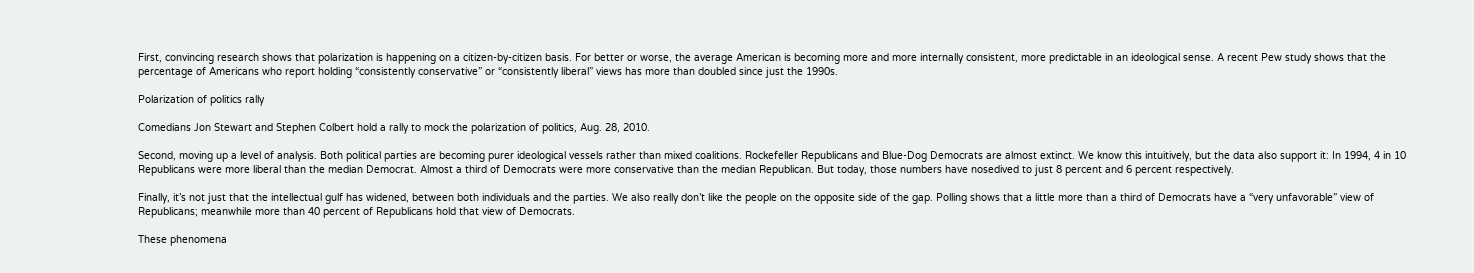First, convincing research shows that polarization is happening on a citizen-by-citizen basis. For better or worse, the average American is becoming more and more internally consistent, more predictable in an ideological sense. A recent Pew study shows that the percentage of Americans who report holding “consistently conservative” or “consistently liberal” views has more than doubled since just the 1990s.

Polarization of politics rally

Comedians Jon Stewart and Stephen Colbert hold a rally to mock the polarization of politics, Aug. 28, 2010.

Second, moving up a level of analysis. Both political parties are becoming purer ideological vessels rather than mixed coalitions. Rockefeller Republicans and Blue-Dog Democrats are almost extinct. We know this intuitively, but the data also support it: In 1994, 4 in 10 Republicans were more liberal than the median Democrat. Almost a third of Democrats were more conservative than the median Republican. But today, those numbers have nosedived to just 8 percent and 6 percent respectively.

Finally, it’s not just that the intellectual gulf has widened, between both individuals and the parties. We also really don’t like the people on the opposite side of the gap. Polling shows that a little more than a third of Democrats have a “very unfavorable” view of Republicans; meanwhile more than 40 percent of Republicans hold that view of Democrats.

These phenomena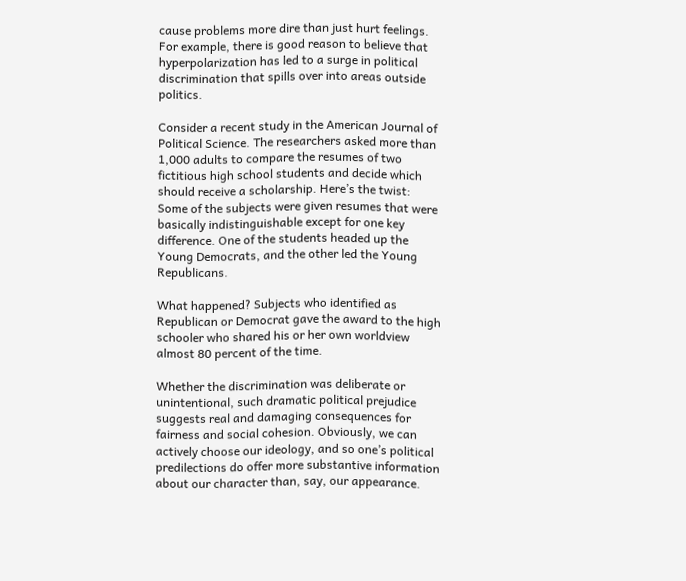cause problems more dire than just hurt feelings. For example, there is good reason to believe that hyperpolarization has led to a surge in political discrimination that spills over into areas outside politics.

Consider a recent study in the American Journal of Political Science. The researchers asked more than 1,000 adults to compare the resumes of two fictitious high school students and decide which should receive a scholarship. Here’s the twist: Some of the subjects were given resumes that were basically indistinguishable except for one key difference. One of the students headed up the Young Democrats, and the other led the Young Republicans.

What happened? Subjects who identified as Republican or Democrat gave the award to the high schooler who shared his or her own worldview almost 80 percent of the time.

Whether the discrimination was deliberate or unintentional, such dramatic political prejudice suggests real and damaging consequences for fairness and social cohesion. Obviously, we can actively choose our ideology, and so one’s political predilections do offer more substantive information about our character than, say, our appearance.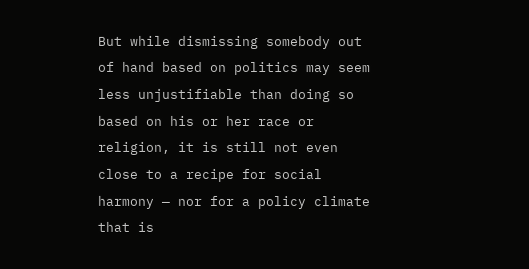But while dismissing somebody out of hand based on politics may seem less unjustifiable than doing so based on his or her race or religion, it is still not even close to a recipe for social harmony — nor for a policy climate that is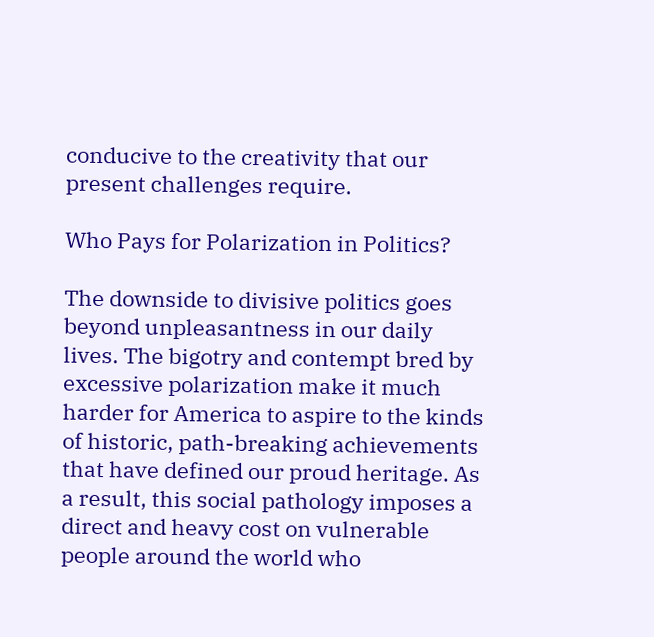conducive to the creativity that our present challenges require.

Who Pays for Polarization in Politics?

The downside to divisive politics goes beyond unpleasantness in our daily lives. The bigotry and contempt bred by excessive polarization make it much harder for America to aspire to the kinds of historic, path-breaking achievements that have defined our proud heritage. As a result, this social pathology imposes a direct and heavy cost on vulnerable people around the world who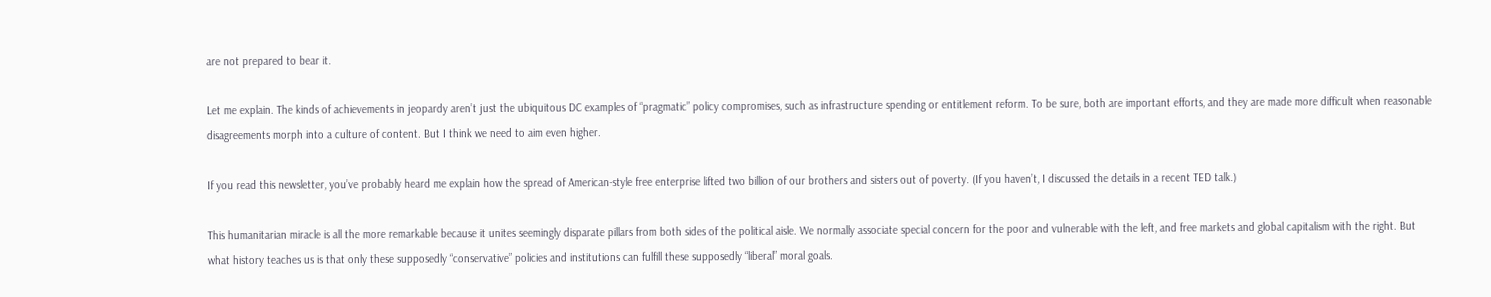are not prepared to bear it.

Let me explain. The kinds of achievements in jeopardy aren’t just the ubiquitous DC examples of “pragmatic” policy compromises, such as infrastructure spending or entitlement reform. To be sure, both are important efforts, and they are made more difficult when reasonable disagreements morph into a culture of content. But I think we need to aim even higher.

If you read this newsletter, you’ve probably heard me explain how the spread of American-style free enterprise lifted two billion of our brothers and sisters out of poverty. (If you haven’t, I discussed the details in a recent TED talk.)

This humanitarian miracle is all the more remarkable because it unites seemingly disparate pillars from both sides of the political aisle. We normally associate special concern for the poor and vulnerable with the left, and free markets and global capitalism with the right. But what history teaches us is that only these supposedly “conservative” policies and institutions can fulfill these supposedly “liberal” moral goals.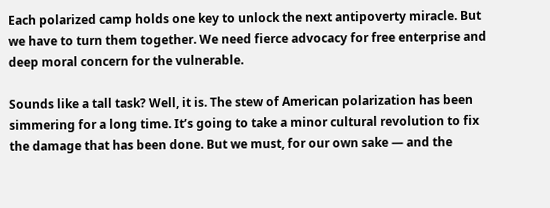Each polarized camp holds one key to unlock the next antipoverty miracle. But we have to turn them together. We need fierce advocacy for free enterprise and deep moral concern for the vulnerable.

Sounds like a tall task? Well, it is. The stew of American polarization has been simmering for a long time. It’s going to take a minor cultural revolution to fix the damage that has been done. But we must, for our own sake — and the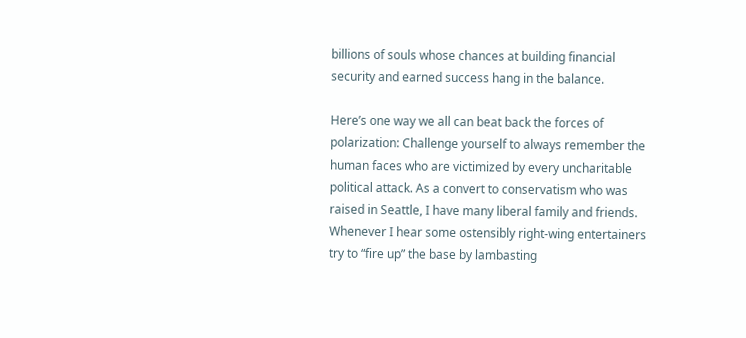billions of souls whose chances at building financial security and earned success hang in the balance.

Here’s one way we all can beat back the forces of polarization: Challenge yourself to always remember the human faces who are victimized by every uncharitable political attack. As a convert to conservatism who was raised in Seattle, I have many liberal family and friends. Whenever I hear some ostensibly right-wing entertainers try to “fire up” the base by lambasting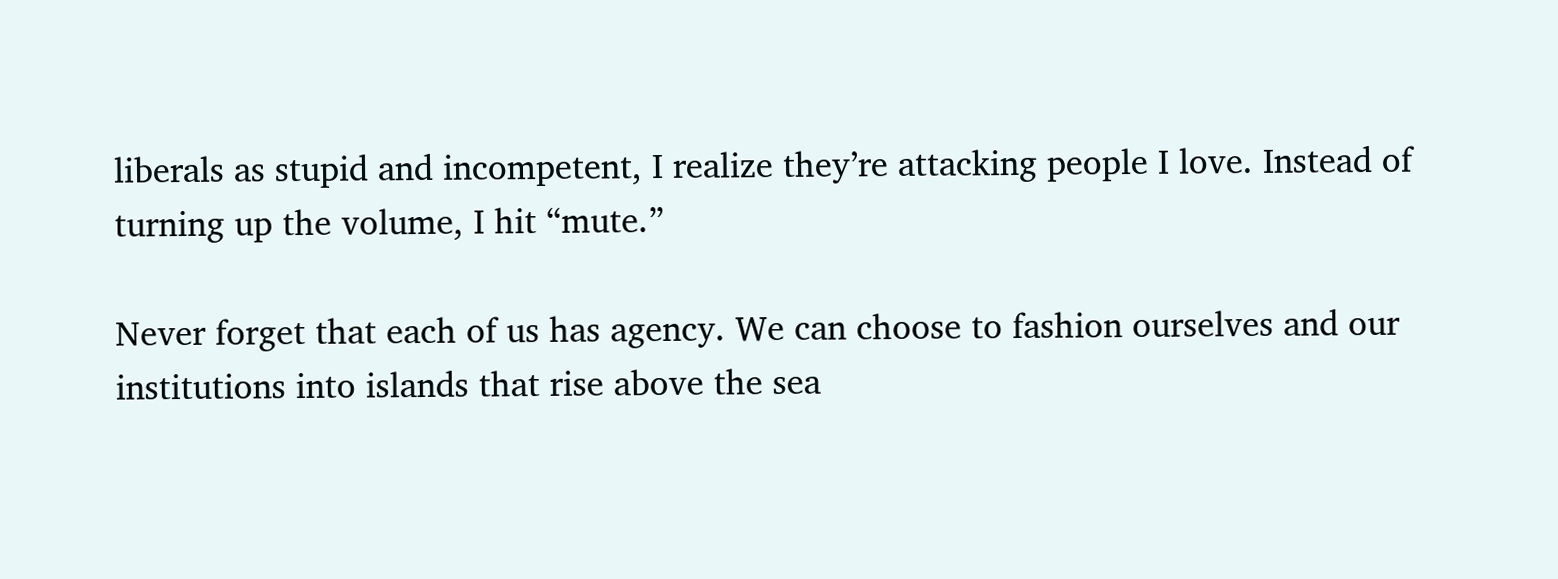liberals as stupid and incompetent, I realize they’re attacking people I love. Instead of turning up the volume, I hit “mute.”

Never forget that each of us has agency. We can choose to fashion ourselves and our institutions into islands that rise above the sea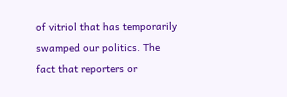of vitriol that has temporarily swamped our politics. The fact that reporters or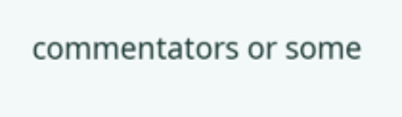commentators or some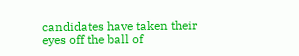candidates have taken their eyes off the ball of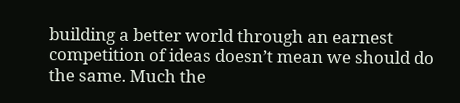building a better world through an earnest competition of ideas doesn’t mean we should do the same. Much the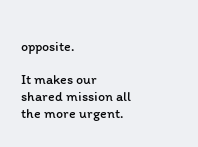opposite.

It makes our shared mission all the more urgent.